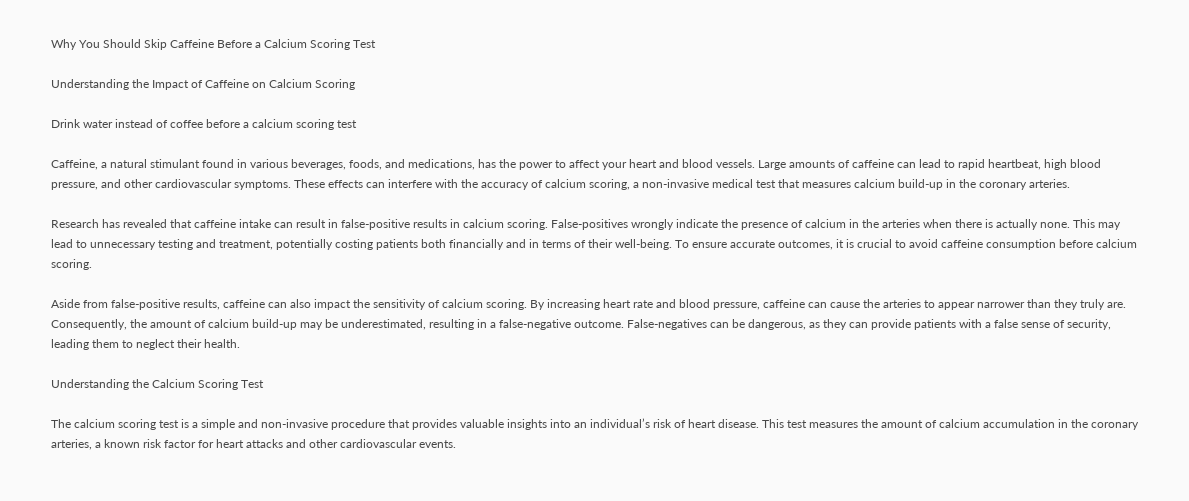Why You Should Skip Caffeine Before a Calcium Scoring Test

Understanding the Impact of Caffeine on Calcium Scoring

Drink water instead of coffee before a calcium scoring test

Caffeine, a natural stimulant found in various beverages, foods, and medications, has the power to affect your heart and blood vessels. Large amounts of caffeine can lead to rapid heartbeat, high blood pressure, and other cardiovascular symptoms. These effects can interfere with the accuracy of calcium scoring, a non-invasive medical test that measures calcium build-up in the coronary arteries.

Research has revealed that caffeine intake can result in false-positive results in calcium scoring. False-positives wrongly indicate the presence of calcium in the arteries when there is actually none. This may lead to unnecessary testing and treatment, potentially costing patients both financially and in terms of their well-being. To ensure accurate outcomes, it is crucial to avoid caffeine consumption before calcium scoring.

Aside from false-positive results, caffeine can also impact the sensitivity of calcium scoring. By increasing heart rate and blood pressure, caffeine can cause the arteries to appear narrower than they truly are. Consequently, the amount of calcium build-up may be underestimated, resulting in a false-negative outcome. False-negatives can be dangerous, as they can provide patients with a false sense of security, leading them to neglect their health.

Understanding the Calcium Scoring Test

The calcium scoring test is a simple and non-invasive procedure that provides valuable insights into an individual’s risk of heart disease. This test measures the amount of calcium accumulation in the coronary arteries, a known risk factor for heart attacks and other cardiovascular events.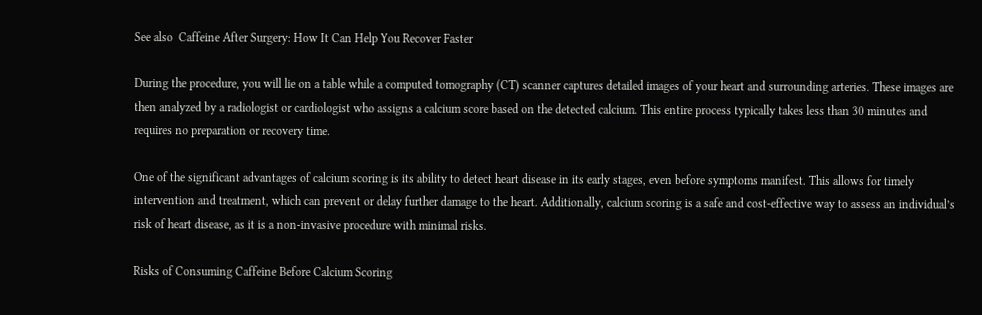See also  Caffeine After Surgery: How It Can Help You Recover Faster

During the procedure, you will lie on a table while a computed tomography (CT) scanner captures detailed images of your heart and surrounding arteries. These images are then analyzed by a radiologist or cardiologist who assigns a calcium score based on the detected calcium. This entire process typically takes less than 30 minutes and requires no preparation or recovery time.

One of the significant advantages of calcium scoring is its ability to detect heart disease in its early stages, even before symptoms manifest. This allows for timely intervention and treatment, which can prevent or delay further damage to the heart. Additionally, calcium scoring is a safe and cost-effective way to assess an individual’s risk of heart disease, as it is a non-invasive procedure with minimal risks.

Risks of Consuming Caffeine Before Calcium Scoring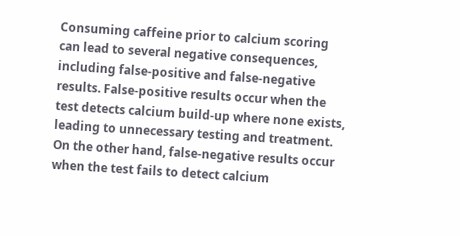Consuming caffeine prior to calcium scoring can lead to several negative consequences, including false-positive and false-negative results. False-positive results occur when the test detects calcium build-up where none exists, leading to unnecessary testing and treatment. On the other hand, false-negative results occur when the test fails to detect calcium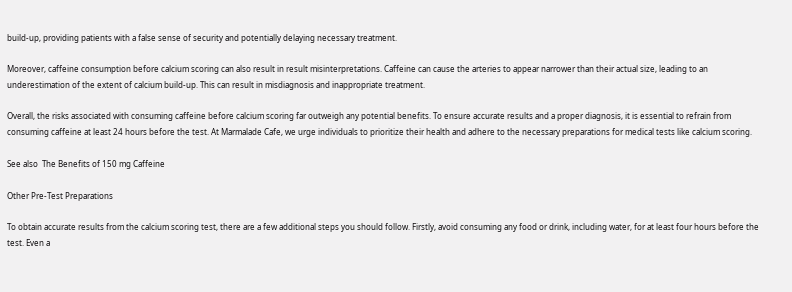build-up, providing patients with a false sense of security and potentially delaying necessary treatment.

Moreover, caffeine consumption before calcium scoring can also result in result misinterpretations. Caffeine can cause the arteries to appear narrower than their actual size, leading to an underestimation of the extent of calcium build-up. This can result in misdiagnosis and inappropriate treatment.

Overall, the risks associated with consuming caffeine before calcium scoring far outweigh any potential benefits. To ensure accurate results and a proper diagnosis, it is essential to refrain from consuming caffeine at least 24 hours before the test. At Marmalade Cafe, we urge individuals to prioritize their health and adhere to the necessary preparations for medical tests like calcium scoring.

See also  The Benefits of 150 mg Caffeine

Other Pre-Test Preparations

To obtain accurate results from the calcium scoring test, there are a few additional steps you should follow. Firstly, avoid consuming any food or drink, including water, for at least four hours before the test. Even a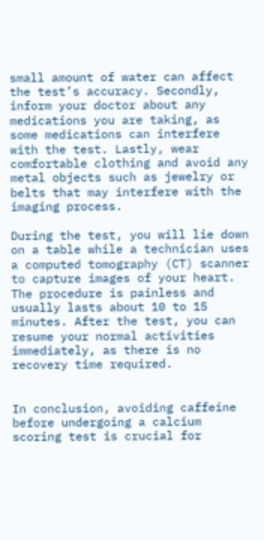small amount of water can affect the test’s accuracy. Secondly, inform your doctor about any medications you are taking, as some medications can interfere with the test. Lastly, wear comfortable clothing and avoid any metal objects such as jewelry or belts that may interfere with the imaging process.

During the test, you will lie down on a table while a technician uses a computed tomography (CT) scanner to capture images of your heart. The procedure is painless and usually lasts about 10 to 15 minutes. After the test, you can resume your normal activities immediately, as there is no recovery time required.


In conclusion, avoiding caffeine before undergoing a calcium scoring test is crucial for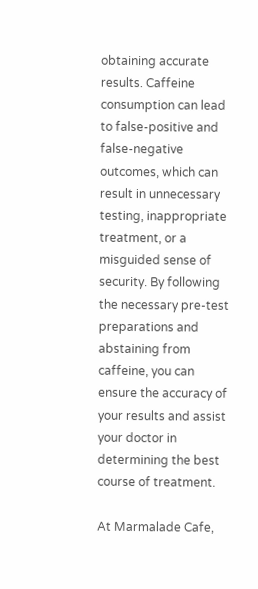obtaining accurate results. Caffeine consumption can lead to false-positive and false-negative outcomes, which can result in unnecessary testing, inappropriate treatment, or a misguided sense of security. By following the necessary pre-test preparations and abstaining from caffeine, you can ensure the accuracy of your results and assist your doctor in determining the best course of treatment.

At Marmalade Cafe,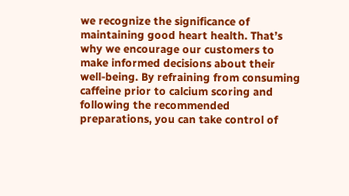we recognize the significance of maintaining good heart health. That’s why we encourage our customers to make informed decisions about their well-being. By refraining from consuming caffeine prior to calcium scoring and following the recommended preparations, you can take control of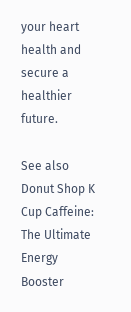your heart health and secure a healthier future.

See also  Donut Shop K Cup Caffeine: The Ultimate Energy Booster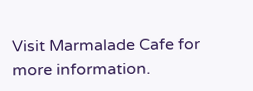Visit Marmalade Cafe for more information.